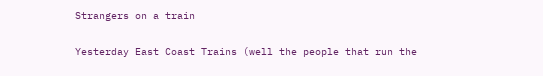Strangers on a train

Yesterday East Coast Trains (well the people that run the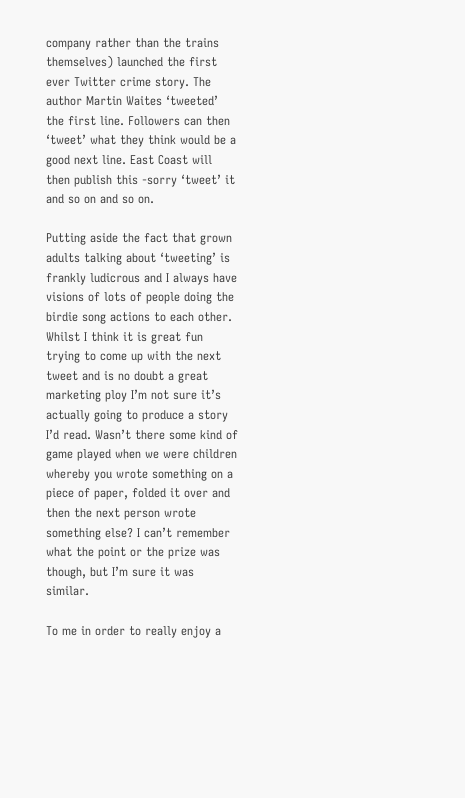company rather than the trains themselves) launched the first ever Twitter crime story. The author Martin Waites ‘tweeted’ the first line. Followers can then ‘tweet’ what they think would be a good next line. East Coast will then publish this -sorry ‘tweet’ it and so on and so on.

Putting aside the fact that grown adults talking about ‘tweeting’ is frankly ludicrous and I always have visions of lots of people doing the birdie song actions to each other. Whilst I think it is great fun trying to come up with the next tweet and is no doubt a great marketing ploy I’m not sure it’s actually going to produce a story I’d read. Wasn’t there some kind of game played when we were children whereby you wrote something on a piece of paper, folded it over and then the next person wrote something else? I can’t remember what the point or the prize was though, but I’m sure it was similar.

To me in order to really enjoy a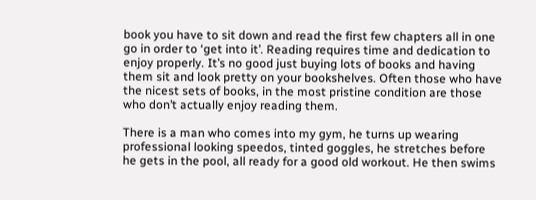book you have to sit down and read the first few chapters all in one go in order to ‘get into it’. Reading requires time and dedication to enjoy properly. It’s no good just buying lots of books and having them sit and look pretty on your bookshelves. Often those who have the nicest sets of books, in the most pristine condition are those who don’t actually enjoy reading them.

There is a man who comes into my gym, he turns up wearing professional looking speedos, tinted goggles, he stretches before he gets in the pool, all ready for a good old workout. He then swims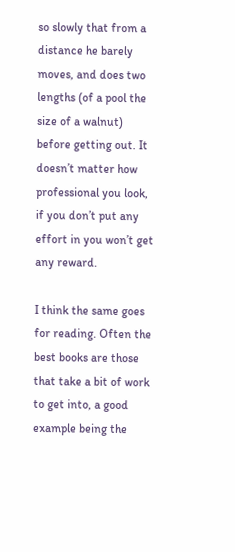so slowly that from a distance he barely moves, and does two lengths (of a pool the size of a walnut) before getting out. It doesn’t matter how professional you look, if you don’t put any effort in you won’t get any reward.

I think the same goes for reading. Often the best books are those that take a bit of work to get into, a good example being the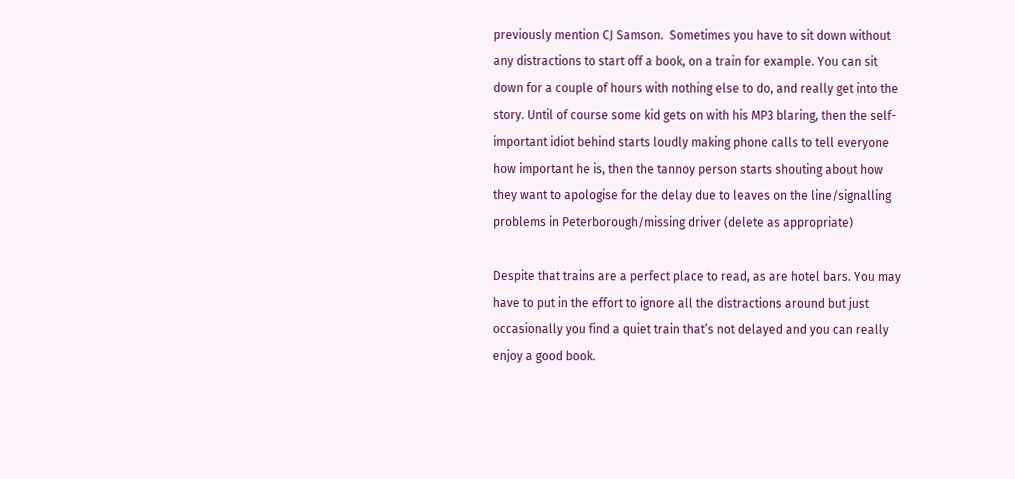previously mention CJ Samson.  Sometimes you have to sit down without any distractions to start off a book, on a train for example. You can sit down for a couple of hours with nothing else to do, and really get into the story. Until of course some kid gets on with his MP3 blaring, then the self-important idiot behind starts loudly making phone calls to tell everyone how important he is, then the tannoy person starts shouting about how they want to apologise for the delay due to leaves on the line/signalling problems in Peterborough/missing driver (delete as appropriate)

Despite that trains are a perfect place to read, as are hotel bars. You may have to put in the effort to ignore all the distractions around but just occasionally you find a quiet train that’s not delayed and you can really enjoy a good book.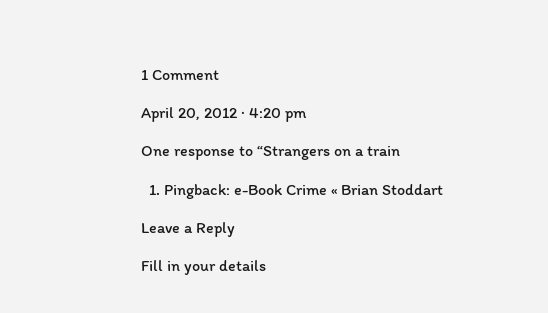1 Comment

April 20, 2012 · 4:20 pm

One response to “Strangers on a train

  1. Pingback: e-Book Crime « Brian Stoddart

Leave a Reply

Fill in your details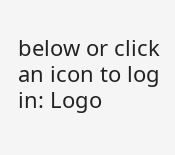below or click an icon to log in: Logo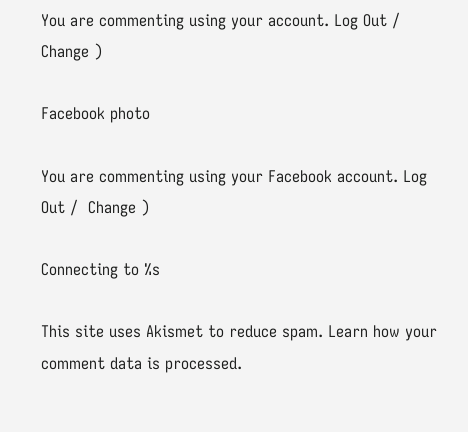You are commenting using your account. Log Out /  Change )

Facebook photo

You are commenting using your Facebook account. Log Out /  Change )

Connecting to %s

This site uses Akismet to reduce spam. Learn how your comment data is processed.